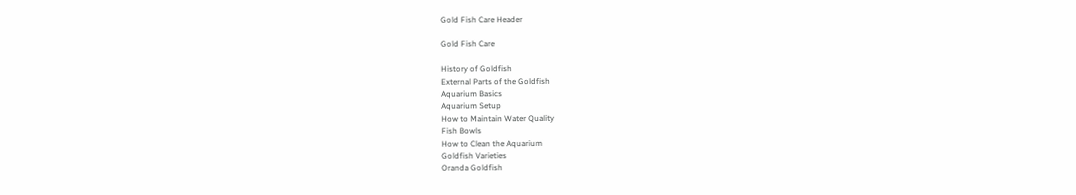Gold Fish Care Header

Gold Fish Care

History of Goldfish
External Parts of the Goldfish
Aquarium Basics
Aquarium Setup
How to Maintain Water Quality
Fish Bowls
How to Clean the Aquarium
Goldfish Varieties
Oranda Goldfish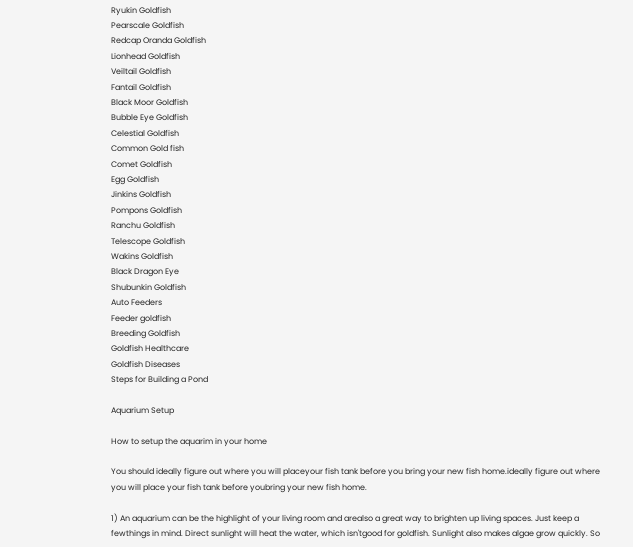Ryukin Goldfish
Pearscale Goldfish
Redcap Oranda Goldfish
Lionhead Goldfish
Veiltail Goldfish
Fantail Goldfish
Black Moor Goldfish
Bubble Eye Goldfish
Celestial Goldfish
Common Gold fish
Comet Goldfish
Egg Goldfish
Jinkins Goldfish
Pompons Goldfish
Ranchu Goldfish
Telescope Goldfish
Wakins Goldfish
Black Dragon Eye
Shubunkin Goldfish
Auto Feeders
Feeder goldfish
Breeding Goldfish
Goldfish Healthcare
Goldfish Diseases
Steps for Building a Pond

Aquarium Setup

How to setup the aquarim in your home

You should ideally figure out where you will placeyour fish tank before you bring your new fish home.ideally figure out where you will place your fish tank before youbring your new fish home.

1) An aquarium can be the highlight of your living room and arealso a great way to brighten up living spaces. Just keep a fewthings in mind. Direct sunlight will heat the water, which isn'tgood for goldfish. Sunlight also makes algae grow quickly. So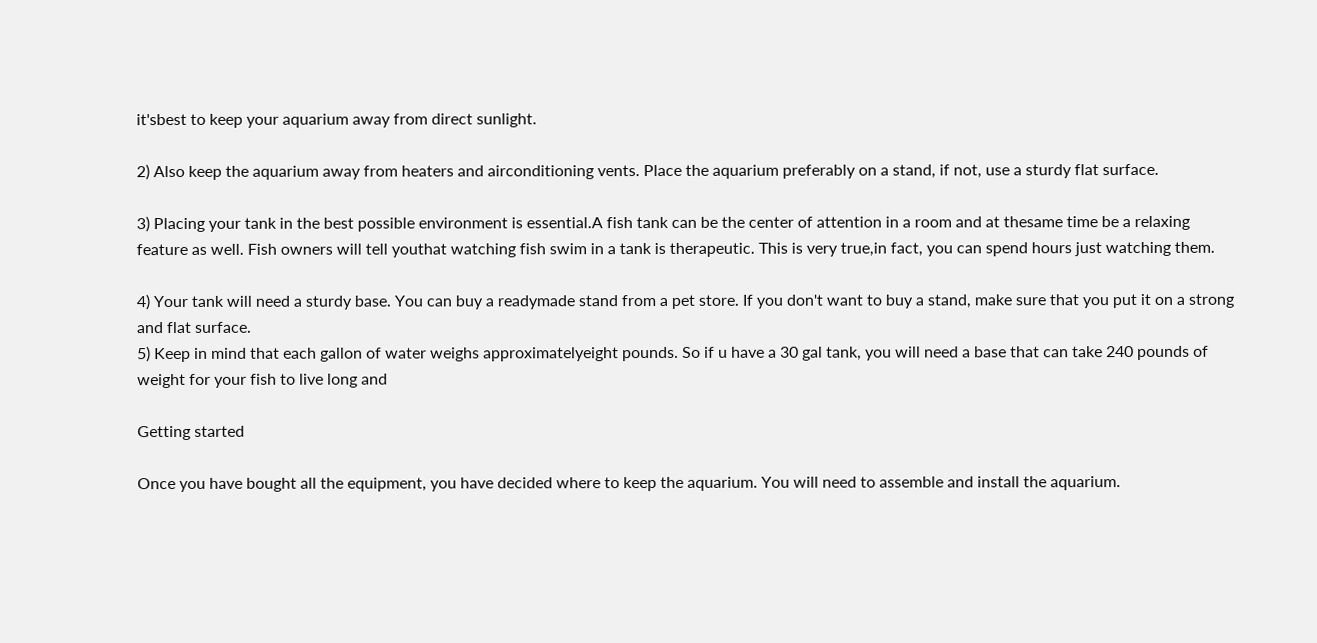it'sbest to keep your aquarium away from direct sunlight.

2) Also keep the aquarium away from heaters and airconditioning vents. Place the aquarium preferably on a stand, if not, use a sturdy flat surface.

3) Placing your tank in the best possible environment is essential.A fish tank can be the center of attention in a room and at thesame time be a relaxing feature as well. Fish owners will tell youthat watching fish swim in a tank is therapeutic. This is very true,in fact, you can spend hours just watching them.

4) Your tank will need a sturdy base. You can buy a readymade stand from a pet store. If you don't want to buy a stand, make sure that you put it on a strong and flat surface.
5) Keep in mind that each gallon of water weighs approximatelyeight pounds. So if u have a 30 gal tank, you will need a base that can take 240 pounds of weight for your fish to live long and

Getting started

Once you have bought all the equipment, you have decided where to keep the aquarium. You will need to assemble and install the aquarium.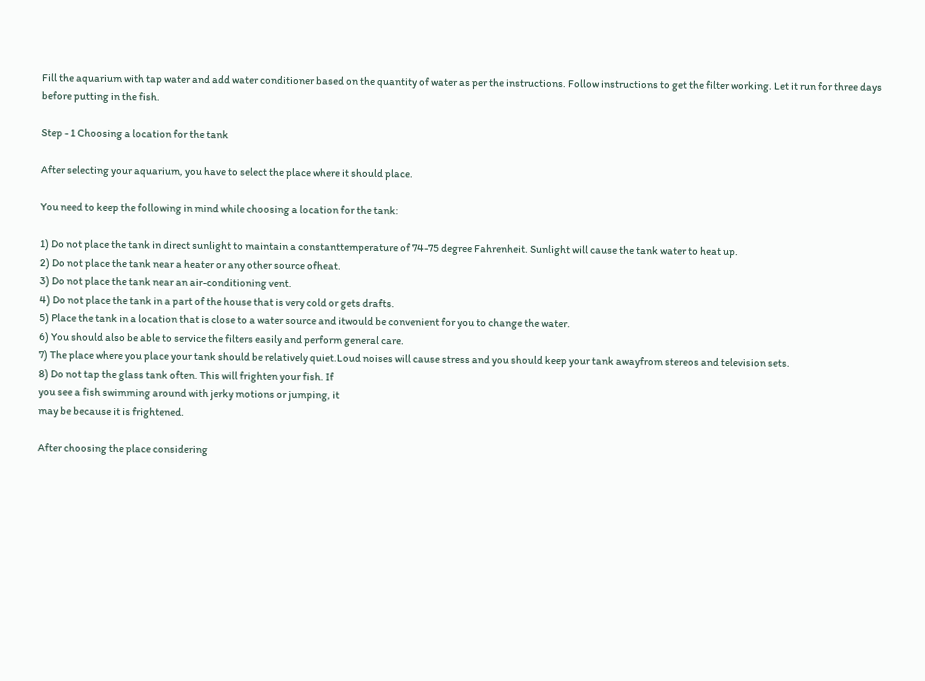Fill the aquarium with tap water and add water conditioner based on the quantity of water as per the instructions. Follow instructions to get the filter working. Let it run for three days before putting in the fish.

Step - 1 Choosing a location for the tank

After selecting your aquarium, you have to select the place where it should place.

You need to keep the following in mind while choosing a location for the tank:

1) Do not place the tank in direct sunlight to maintain a constanttemperature of 74-75 degree Fahrenheit. Sunlight will cause the tank water to heat up.
2) Do not place the tank near a heater or any other source ofheat.
3) Do not place the tank near an air-conditioning vent.
4) Do not place the tank in a part of the house that is very cold or gets drafts.
5) Place the tank in a location that is close to a water source and itwould be convenient for you to change the water.
6) You should also be able to service the filters easily and perform general care.
7) The place where you place your tank should be relatively quiet.Loud noises will cause stress and you should keep your tank awayfrom stereos and television sets.
8) Do not tap the glass tank often. This will frighten your fish. If
you see a fish swimming around with jerky motions or jumping, it
may be because it is frightened.

After choosing the place considering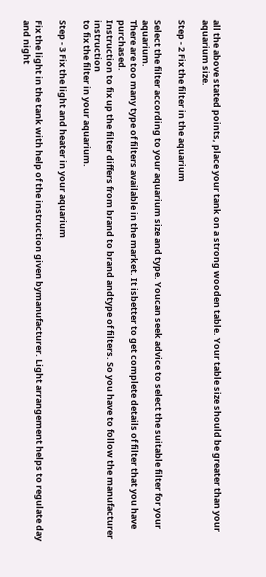all the above stated points, place your tank on a strong wooden table. Your table size should be greater than your aquarium size.

Step - 2 Fix the filter in the aquarium

Select the filter according to your aquarium size and type. Youcan seek advice to select the suitable filter for your aquarium.
There are too many type of filters available in the market. It isbetter to get complete details of filter that you have purchased.
Instruction to fix up the filter differs from brand to brand andtype of filters. So you have to follow the manufacturer instruction
to fix the filter in your aquarium.

Step - 3 Fix the light and heater in your aquarium

Fix the light in the tank with help of the instruction given bymanufacturer. Light arrangement helps to regulate day and night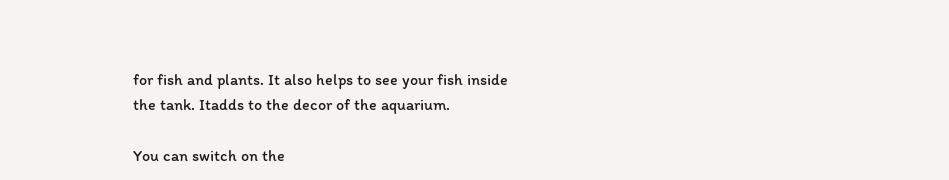for fish and plants. It also helps to see your fish inside the tank. Itadds to the decor of the aquarium.

You can switch on the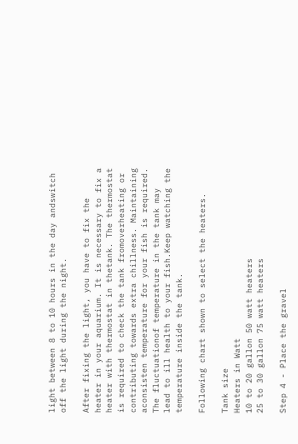light between 8 to 10 hours in the day andswitch off the light during the night.

After fixing the light, you have to fix the heater in your aquarium. It is necessary to fix a heater with thermostat in thetank. The thermostat is required to check the tank fromoverheating or contributing towards extra chillness. Maintaining aconsisten temperature for your fish is required. The fluctuationof temperature in the tank may lead to ill health to your fish.Keep watching the temperature inside the tank.

Following chart shown to select the heaters.

Tank size
Heaters in Watt
10 to 20 gallon 50 watt heaters
25 to 30 gallon 75 watt heaters

Step 4 - Place the gravel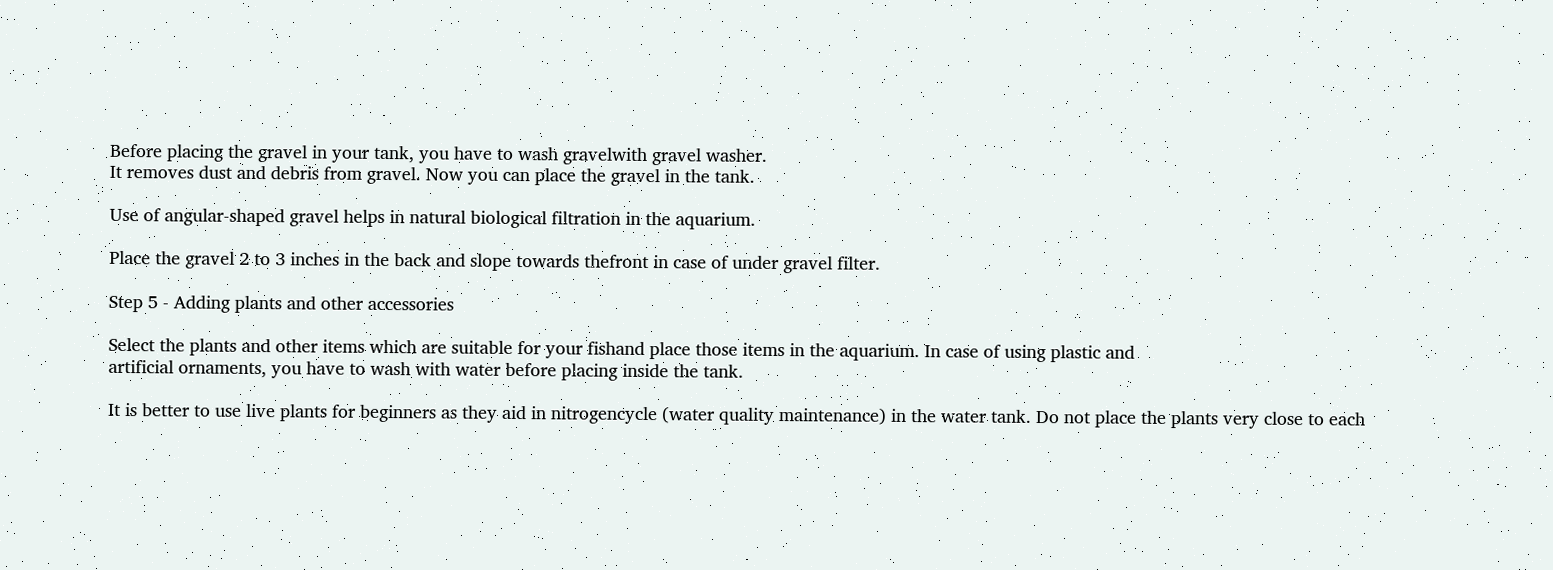Before placing the gravel in your tank, you have to wash gravelwith gravel washer.
It removes dust and debris from gravel. Now you can place the gravel in the tank.

Use of angular-shaped gravel helps in natural biological filtration in the aquarium.

Place the gravel 2 to 3 inches in the back and slope towards thefront in case of under gravel filter.

Step 5 - Adding plants and other accessories

Select the plants and other items which are suitable for your fishand place those items in the aquarium. In case of using plastic and
artificial ornaments, you have to wash with water before placing inside the tank.

It is better to use live plants for beginners as they aid in nitrogencycle (water quality maintenance) in the water tank. Do not place the plants very close to each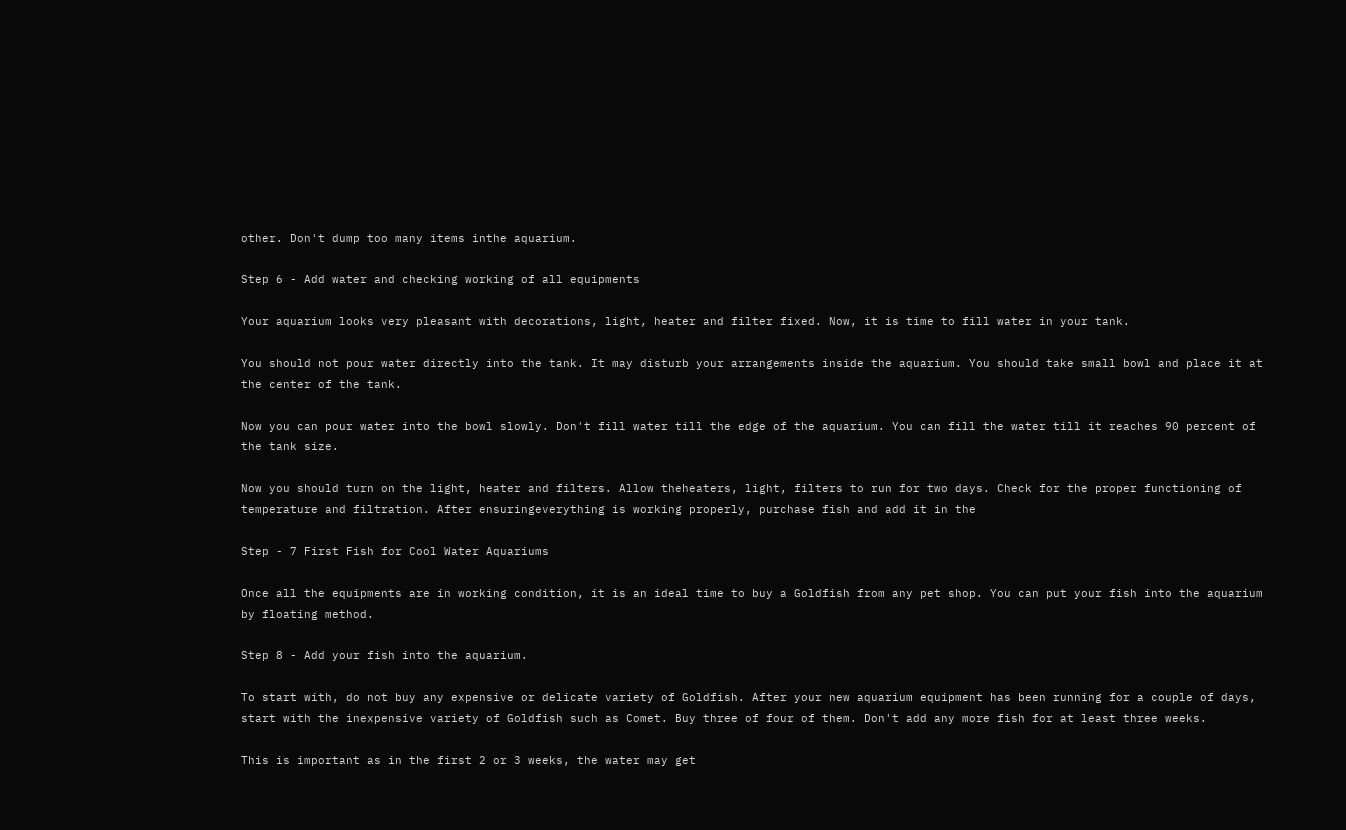other. Don't dump too many items inthe aquarium.

Step 6 - Add water and checking working of all equipments

Your aquarium looks very pleasant with decorations, light, heater and filter fixed. Now, it is time to fill water in your tank.

You should not pour water directly into the tank. It may disturb your arrangements inside the aquarium. You should take small bowl and place it at the center of the tank.

Now you can pour water into the bowl slowly. Don't fill water till the edge of the aquarium. You can fill the water till it reaches 90 percent of the tank size.

Now you should turn on the light, heater and filters. Allow theheaters, light, filters to run for two days. Check for the proper functioning of temperature and filtration. After ensuringeverything is working properly, purchase fish and add it in the

Step - 7 First Fish for Cool Water Aquariums

Once all the equipments are in working condition, it is an ideal time to buy a Goldfish from any pet shop. You can put your fish into the aquarium by floating method.

Step 8 - Add your fish into the aquarium.

To start with, do not buy any expensive or delicate variety of Goldfish. After your new aquarium equipment has been running for a couple of days, start with the inexpensive variety of Goldfish such as Comet. Buy three of four of them. Don't add any more fish for at least three weeks.

This is important as in the first 2 or 3 weeks, the water may get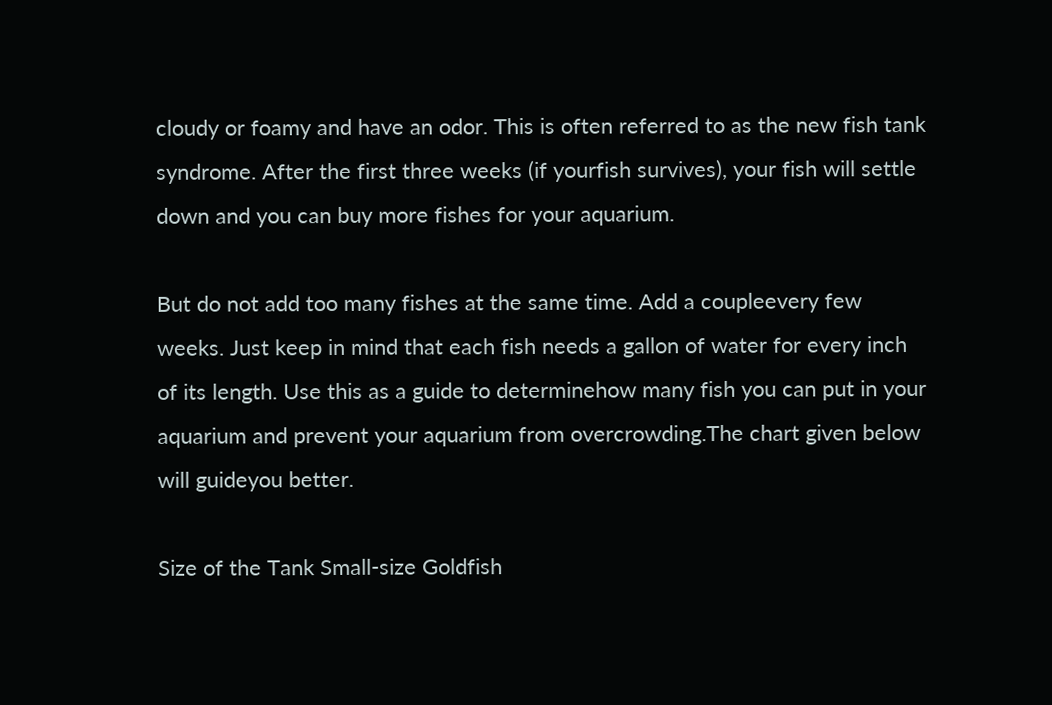cloudy or foamy and have an odor. This is often referred to as the new fish tank syndrome. After the first three weeks (if yourfish survives), your fish will settle down and you can buy more fishes for your aquarium.

But do not add too many fishes at the same time. Add a coupleevery few weeks. Just keep in mind that each fish needs a gallon of water for every inch of its length. Use this as a guide to determinehow many fish you can put in your aquarium and prevent your aquarium from overcrowding.The chart given below will guideyou better.

Size of the Tank Small-size Goldfish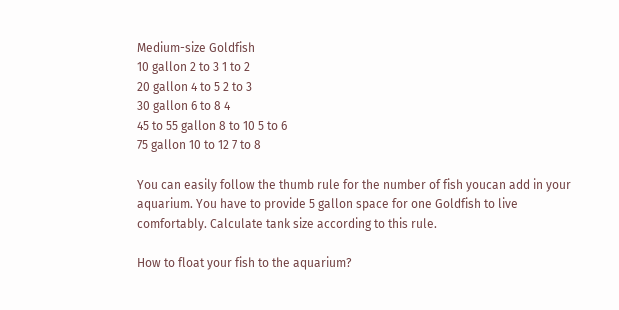Medium-size Goldfish
10 gallon 2 to 3 1 to 2
20 gallon 4 to 5 2 to 3
30 gallon 6 to 8 4
45 to 55 gallon 8 to 10 5 to 6
75 gallon 10 to 12 7 to 8

You can easily follow the thumb rule for the number of fish youcan add in your aquarium. You have to provide 5 gallon space for one Goldfish to live comfortably. Calculate tank size according to this rule.

How to float your fish to the aquarium?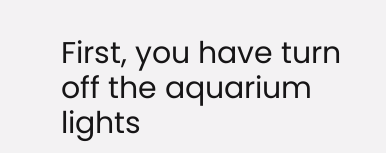First, you have turn off the aquarium lights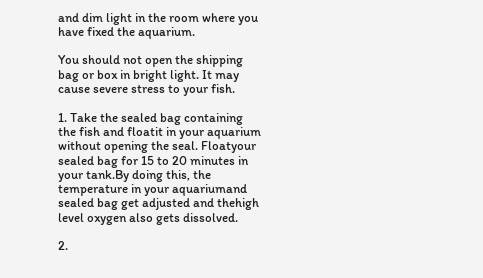and dim light in the room where you have fixed the aquarium.

You should not open the shipping bag or box in bright light. It may cause severe stress to your fish.

1. Take the sealed bag containing the fish and floatit in your aquarium without opening the seal. Floatyour sealed bag for 15 to 20 minutes in your tank.By doing this, the temperature in your aquariumand sealed bag get adjusted and thehigh level oxygen also gets dissolved.

2.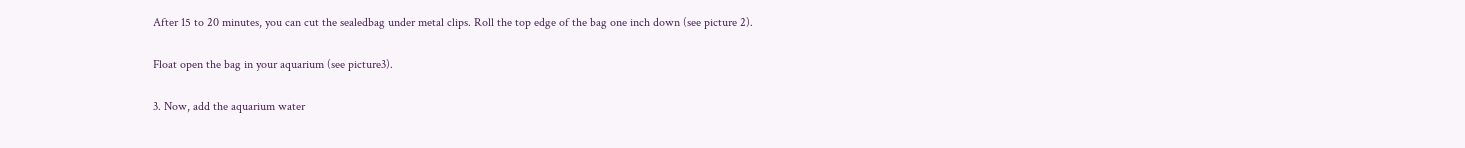After 15 to 20 minutes, you can cut the sealedbag under metal clips. Roll the top edge of the bag one inch down (see picture 2).

Float open the bag in your aquarium (see picture3).

3. Now, add the aquarium water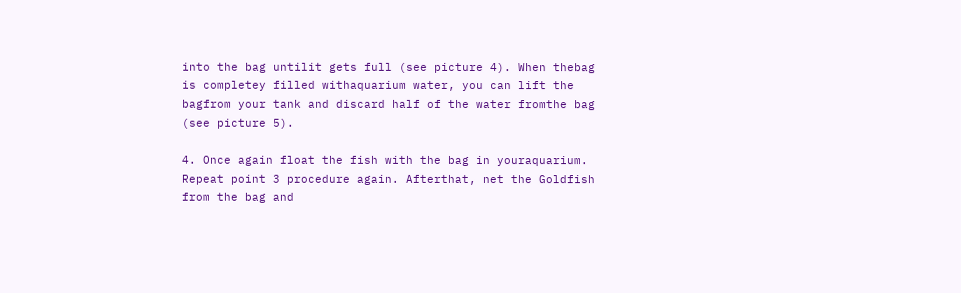into the bag untilit gets full (see picture 4). When thebag is completey filled withaquarium water, you can lift the bagfrom your tank and discard half of the water fromthe bag (see picture 5).

4. Once again float the fish with the bag in youraquarium. Repeat point 3 procedure again. Afterthat, net the Goldfish from the bag and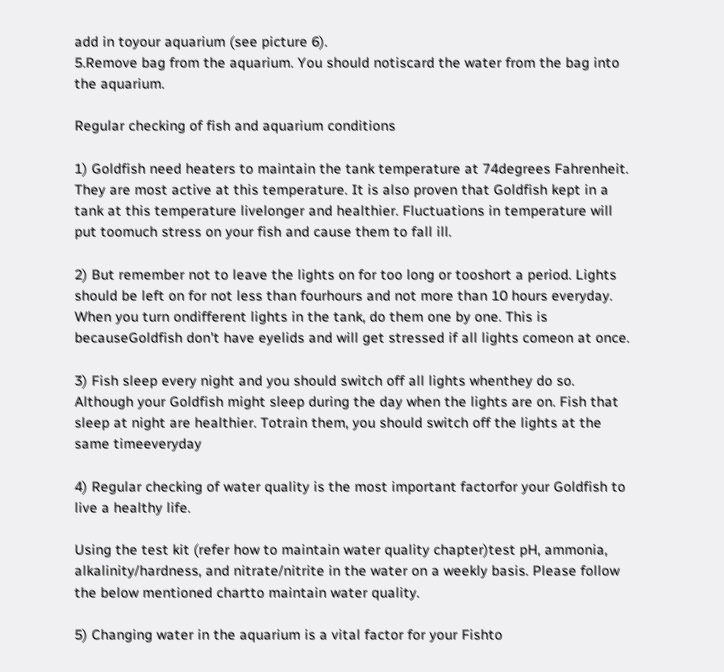add in toyour aquarium (see picture 6).
5.Remove bag from the aquarium. You should notiscard the water from the bag into the aquarium.

Regular checking of fish and aquarium conditions

1) Goldfish need heaters to maintain the tank temperature at 74degrees Fahrenheit. They are most active at this temperature. It is also proven that Goldfish kept in a tank at this temperature livelonger and healthier. Fluctuations in temperature will put toomuch stress on your fish and cause them to fall ill.

2) But remember not to leave the lights on for too long or tooshort a period. Lights should be left on for not less than fourhours and not more than 10 hours everyday. When you turn ondifferent lights in the tank, do them one by one. This is becauseGoldfish don't have eyelids and will get stressed if all lights comeon at once.

3) Fish sleep every night and you should switch off all lights whenthey do so. Although your Goldfish might sleep during the day when the lights are on. Fish that sleep at night are healthier. Totrain them, you should switch off the lights at the same timeeveryday

4) Regular checking of water quality is the most important factorfor your Goldfish to live a healthy life.

Using the test kit (refer how to maintain water quality chapter)test pH, ammonia, alkalinity/hardness, and nitrate/nitrite in the water on a weekly basis. Please follow the below mentioned chartto maintain water quality.

5) Changing water in the aquarium is a vital factor for your Fishto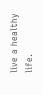live a healthy life.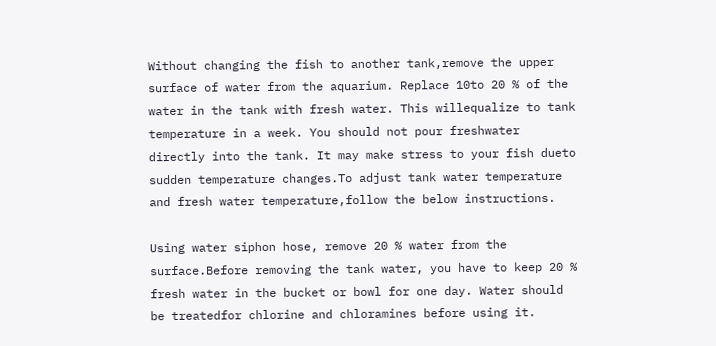Without changing the fish to another tank,remove the upper surface of water from the aquarium. Replace 10to 20 % of the water in the tank with fresh water. This willequalize to tank temperature in a week. You should not pour freshwater directly into the tank. It may make stress to your fish dueto sudden temperature changes.To adjust tank water temperature and fresh water temperature,follow the below instructions.

Using water siphon hose, remove 20 % water from the surface.Before removing the tank water, you have to keep 20 % fresh water in the bucket or bowl for one day. Water should be treatedfor chlorine and chloramines before using it.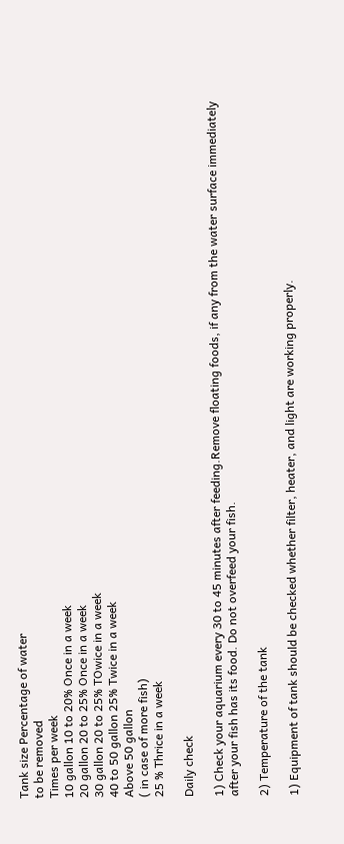Tank size Percentage of water
to be removed
Times per week
10 gallon 10 to 20% Once in a week
20 gallon 20 to 25% Once in a week
30 gallon 20 to 25% TOwice in a week
40 to 50 gallon 25% Twice in a week
Above 50 gallon
( in case of more fish)
25 % Thrice in a week

Daily check

1) Check your aquarium every 30 to 45 minutes after feeding.Remove floating foods, if any from the water surface immediately
after your fish has its food. Do not overfeed your fish.

2) Temperature of the tank

1) Equipment of tank should be checked whether filter, heater, and light are working properly.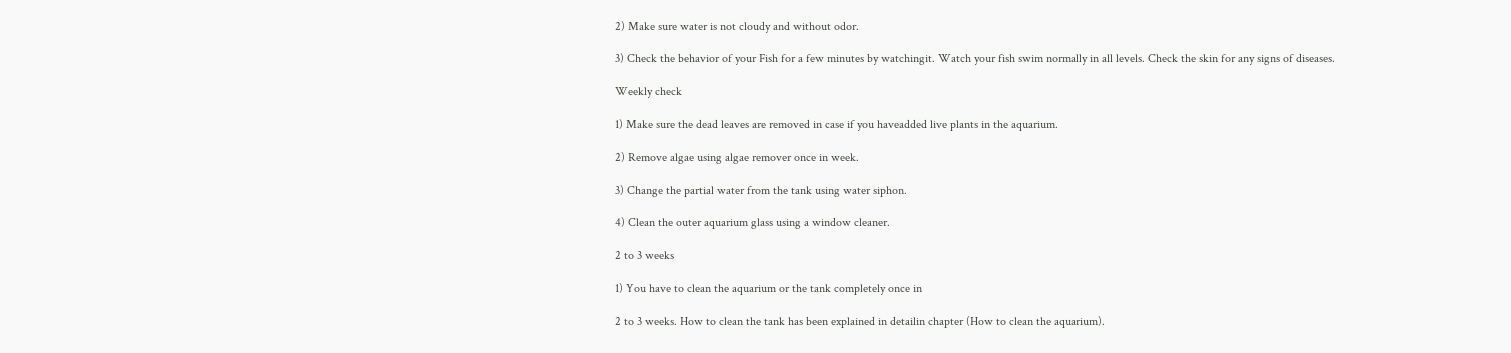2) Make sure water is not cloudy and without odor.

3) Check the behavior of your Fish for a few minutes by watchingit. Watch your fish swim normally in all levels. Check the skin for any signs of diseases.

Weekly check

1) Make sure the dead leaves are removed in case if you haveadded live plants in the aquarium.

2) Remove algae using algae remover once in week.

3) Change the partial water from the tank using water siphon.

4) Clean the outer aquarium glass using a window cleaner.

2 to 3 weeks

1) You have to clean the aquarium or the tank completely once in

2 to 3 weeks. How to clean the tank has been explained in detailin chapter (How to clean the aquarium).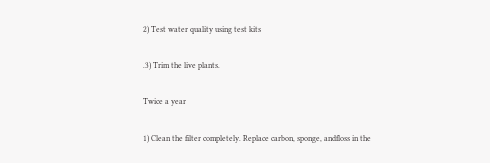2) Test water quality using test kits

.3) Trim the live plants.

Twice a year

1) Clean the filter completely. Replace carbon, sponge, andfloss in the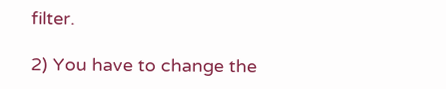filter.

2) You have to change the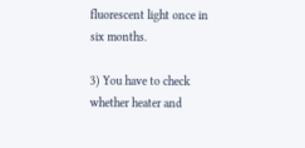fluorescent light once in six months.

3) You have to check whether heater and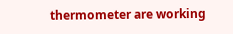thermometer are working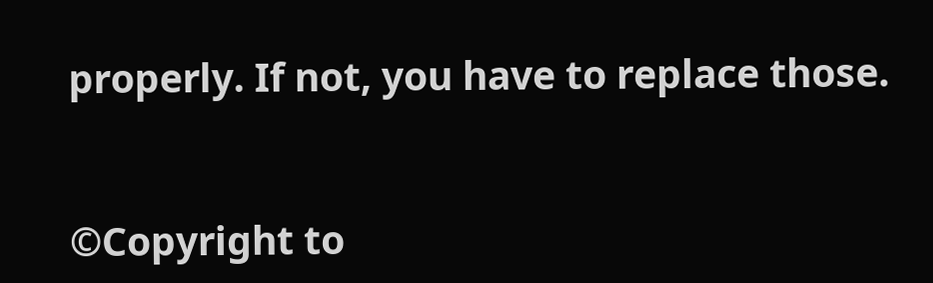properly. If not, you have to replace those.


©Copyright to